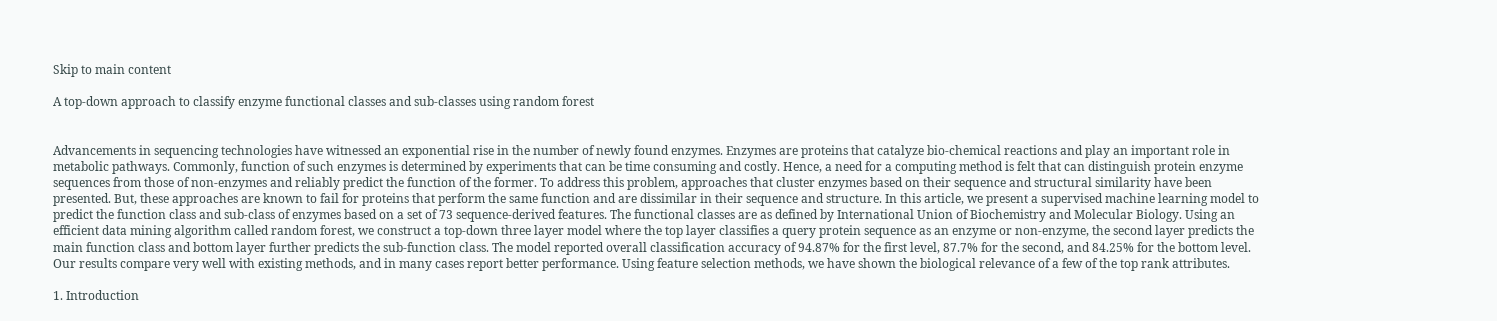Skip to main content

A top-down approach to classify enzyme functional classes and sub-classes using random forest


Advancements in sequencing technologies have witnessed an exponential rise in the number of newly found enzymes. Enzymes are proteins that catalyze bio-chemical reactions and play an important role in metabolic pathways. Commonly, function of such enzymes is determined by experiments that can be time consuming and costly. Hence, a need for a computing method is felt that can distinguish protein enzyme sequences from those of non-enzymes and reliably predict the function of the former. To address this problem, approaches that cluster enzymes based on their sequence and structural similarity have been presented. But, these approaches are known to fail for proteins that perform the same function and are dissimilar in their sequence and structure. In this article, we present a supervised machine learning model to predict the function class and sub-class of enzymes based on a set of 73 sequence-derived features. The functional classes are as defined by International Union of Biochemistry and Molecular Biology. Using an efficient data mining algorithm called random forest, we construct a top-down three layer model where the top layer classifies a query protein sequence as an enzyme or non-enzyme, the second layer predicts the main function class and bottom layer further predicts the sub-function class. The model reported overall classification accuracy of 94.87% for the first level, 87.7% for the second, and 84.25% for the bottom level. Our results compare very well with existing methods, and in many cases report better performance. Using feature selection methods, we have shown the biological relevance of a few of the top rank attributes.

1. Introduction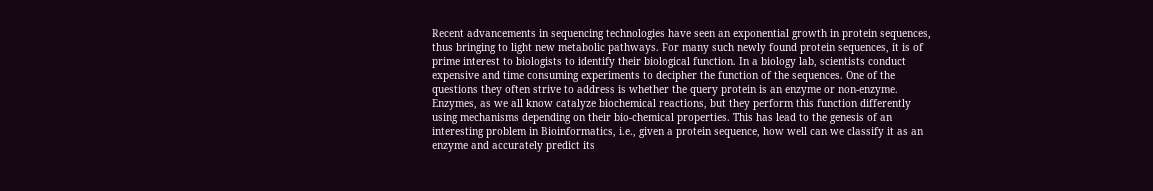Recent advancements in sequencing technologies have seen an exponential growth in protein sequences, thus bringing to light new metabolic pathways. For many such newly found protein sequences, it is of prime interest to biologists to identify their biological function. In a biology lab, scientists conduct expensive and time consuming experiments to decipher the function of the sequences. One of the questions they often strive to address is whether the query protein is an enzyme or non-enzyme. Enzymes, as we all know catalyze biochemical reactions, but they perform this function differently using mechanisms depending on their bio-chemical properties. This has lead to the genesis of an interesting problem in Bioinformatics, i.e., given a protein sequence, how well can we classify it as an enzyme and accurately predict its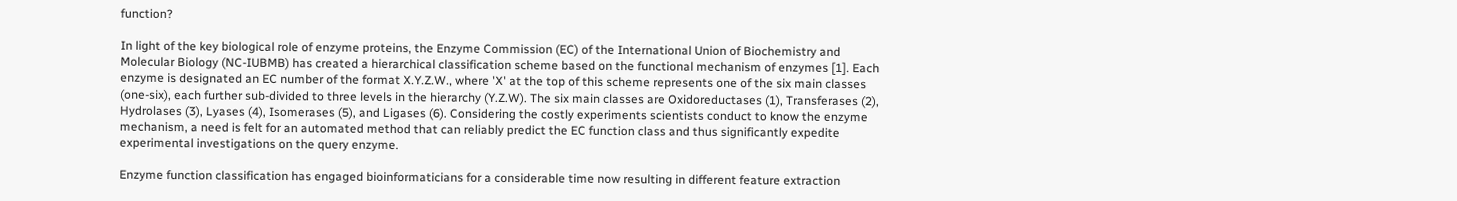function?

In light of the key biological role of enzyme proteins, the Enzyme Commission (EC) of the International Union of Biochemistry and Molecular Biology (NC-IUBMB) has created a hierarchical classification scheme based on the functional mechanism of enzymes [1]. Each enzyme is designated an EC number of the format X.Y.Z.W., where 'X' at the top of this scheme represents one of the six main classes (one-six), each further sub-divided to three levels in the hierarchy (Y.Z.W). The six main classes are Oxidoreductases (1), Transferases (2), Hydrolases (3), Lyases (4), Isomerases (5), and Ligases (6). Considering the costly experiments scientists conduct to know the enzyme mechanism, a need is felt for an automated method that can reliably predict the EC function class and thus significantly expedite experimental investigations on the query enzyme.

Enzyme function classification has engaged bioinformaticians for a considerable time now resulting in different feature extraction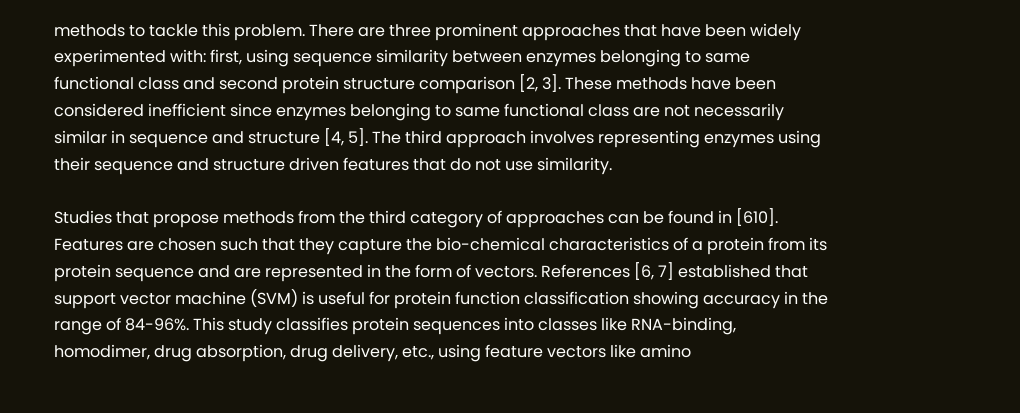methods to tackle this problem. There are three prominent approaches that have been widely experimented with: first, using sequence similarity between enzymes belonging to same functional class and second protein structure comparison [2, 3]. These methods have been considered inefficient since enzymes belonging to same functional class are not necessarily similar in sequence and structure [4, 5]. The third approach involves representing enzymes using their sequence and structure driven features that do not use similarity.

Studies that propose methods from the third category of approaches can be found in [610]. Features are chosen such that they capture the bio-chemical characteristics of a protein from its protein sequence and are represented in the form of vectors. References [6, 7] established that support vector machine (SVM) is useful for protein function classification showing accuracy in the range of 84-96%. This study classifies protein sequences into classes like RNA-binding, homodimer, drug absorption, drug delivery, etc., using feature vectors like amino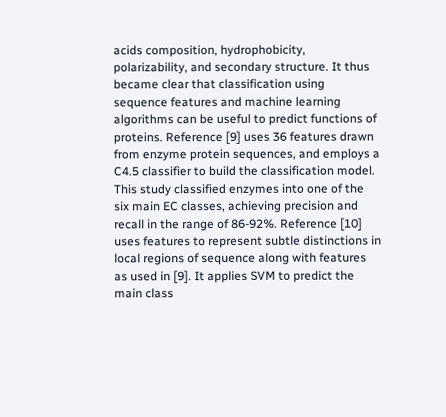acids composition, hydrophobicity, polarizability, and secondary structure. It thus became clear that classification using sequence features and machine learning algorithms can be useful to predict functions of proteins. Reference [9] uses 36 features drawn from enzyme protein sequences, and employs a C4.5 classifier to build the classification model. This study classified enzymes into one of the six main EC classes, achieving precision and recall in the range of 86-92%. Reference [10] uses features to represent subtle distinctions in local regions of sequence along with features as used in [9]. It applies SVM to predict the main class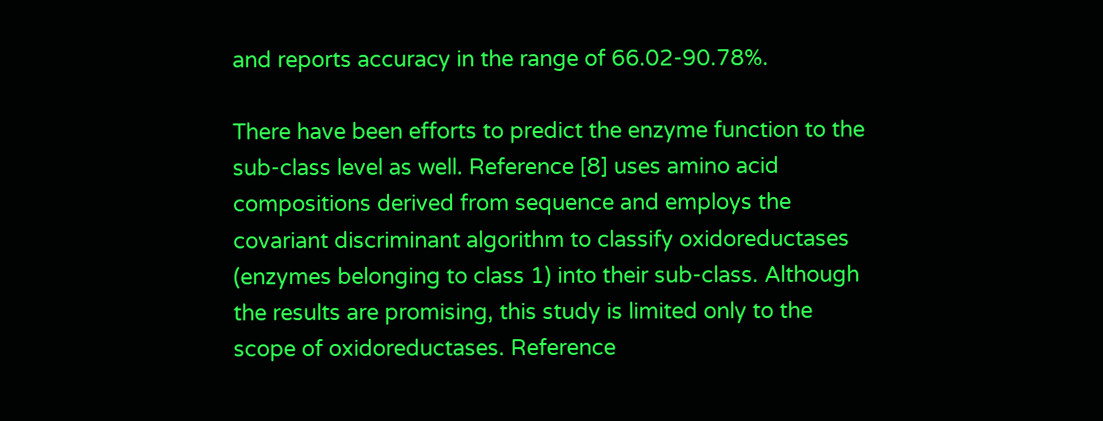and reports accuracy in the range of 66.02-90.78%.

There have been efforts to predict the enzyme function to the sub-class level as well. Reference [8] uses amino acid compositions derived from sequence and employs the covariant discriminant algorithm to classify oxidoreductases (enzymes belonging to class 1) into their sub-class. Although the results are promising, this study is limited only to the scope of oxidoreductases. Reference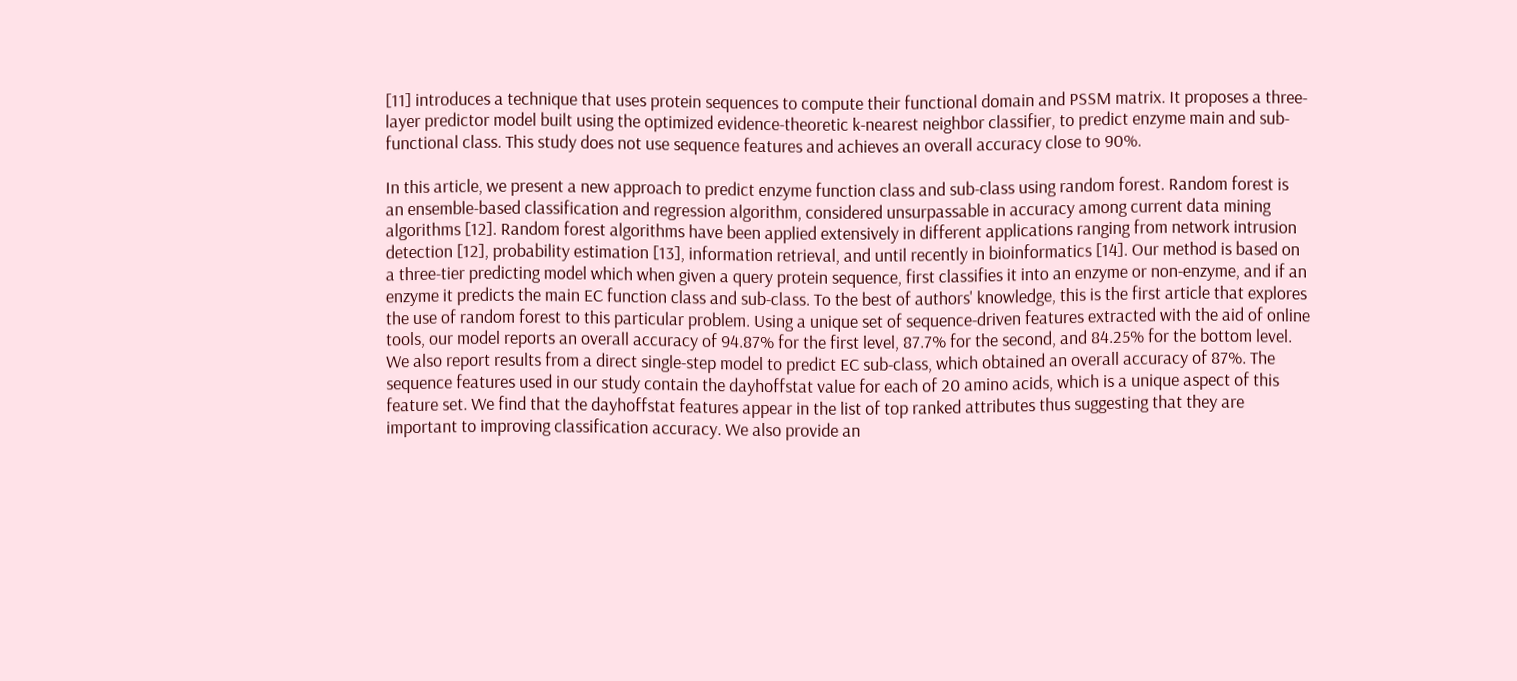[11] introduces a technique that uses protein sequences to compute their functional domain and PSSM matrix. It proposes a three-layer predictor model built using the optimized evidence-theoretic k-nearest neighbor classifier, to predict enzyme main and sub-functional class. This study does not use sequence features and achieves an overall accuracy close to 90%.

In this article, we present a new approach to predict enzyme function class and sub-class using random forest. Random forest is an ensemble-based classification and regression algorithm, considered unsurpassable in accuracy among current data mining algorithms [12]. Random forest algorithms have been applied extensively in different applications ranging from network intrusion detection [12], probability estimation [13], information retrieval, and until recently in bioinformatics [14]. Our method is based on a three-tier predicting model which when given a query protein sequence, first classifies it into an enzyme or non-enzyme, and if an enzyme it predicts the main EC function class and sub-class. To the best of authors' knowledge, this is the first article that explores the use of random forest to this particular problem. Using a unique set of sequence-driven features extracted with the aid of online tools, our model reports an overall accuracy of 94.87% for the first level, 87.7% for the second, and 84.25% for the bottom level. We also report results from a direct single-step model to predict EC sub-class, which obtained an overall accuracy of 87%. The sequence features used in our study contain the dayhoffstat value for each of 20 amino acids, which is a unique aspect of this feature set. We find that the dayhoffstat features appear in the list of top ranked attributes thus suggesting that they are important to improving classification accuracy. We also provide an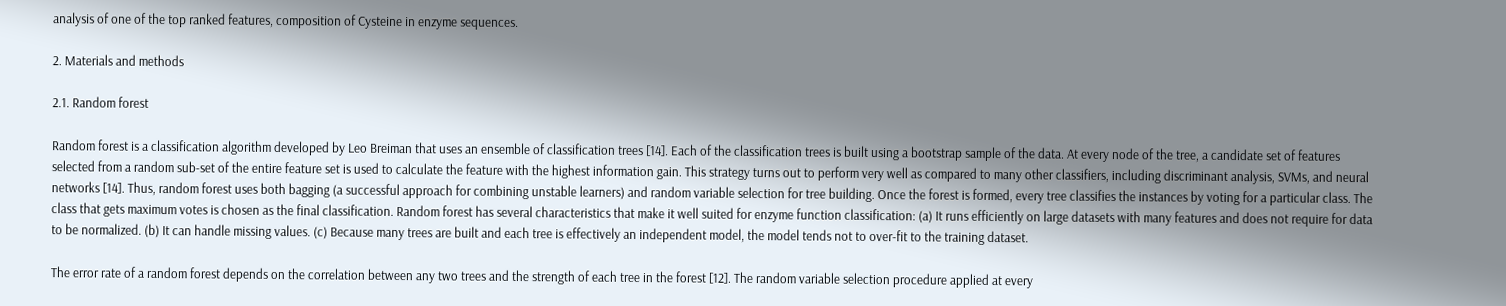analysis of one of the top ranked features, composition of Cysteine in enzyme sequences.

2. Materials and methods

2.1. Random forest

Random forest is a classification algorithm developed by Leo Breiman that uses an ensemble of classification trees [14]. Each of the classification trees is built using a bootstrap sample of the data. At every node of the tree, a candidate set of features selected from a random sub-set of the entire feature set is used to calculate the feature with the highest information gain. This strategy turns out to perform very well as compared to many other classifiers, including discriminant analysis, SVMs, and neural networks [14]. Thus, random forest uses both bagging (a successful approach for combining unstable learners) and random variable selection for tree building. Once the forest is formed, every tree classifies the instances by voting for a particular class. The class that gets maximum votes is chosen as the final classification. Random forest has several characteristics that make it well suited for enzyme function classification: (a) It runs efficiently on large datasets with many features and does not require for data to be normalized. (b) It can handle missing values. (c) Because many trees are built and each tree is effectively an independent model, the model tends not to over-fit to the training dataset.

The error rate of a random forest depends on the correlation between any two trees and the strength of each tree in the forest [12]. The random variable selection procedure applied at every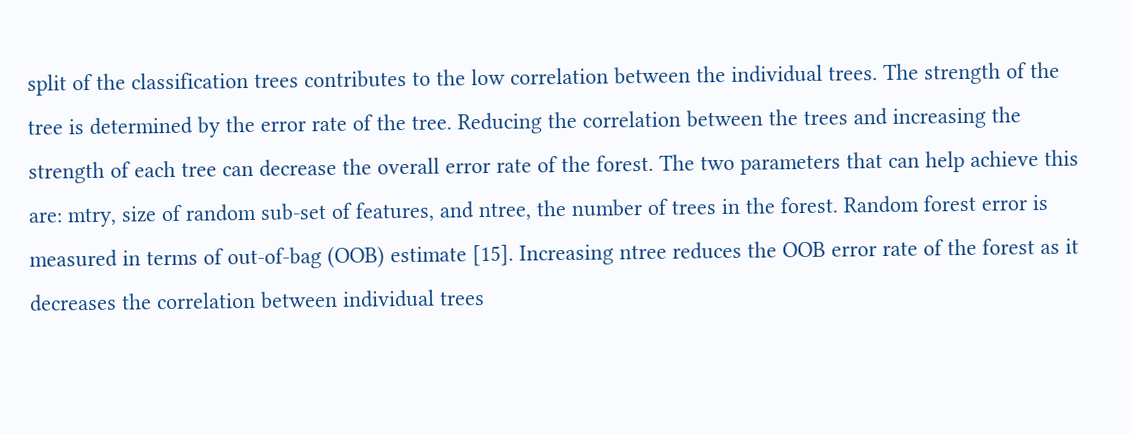split of the classification trees contributes to the low correlation between the individual trees. The strength of the tree is determined by the error rate of the tree. Reducing the correlation between the trees and increasing the strength of each tree can decrease the overall error rate of the forest. The two parameters that can help achieve this are: mtry, size of random sub-set of features, and ntree, the number of trees in the forest. Random forest error is measured in terms of out-of-bag (OOB) estimate [15]. Increasing ntree reduces the OOB error rate of the forest as it decreases the correlation between individual trees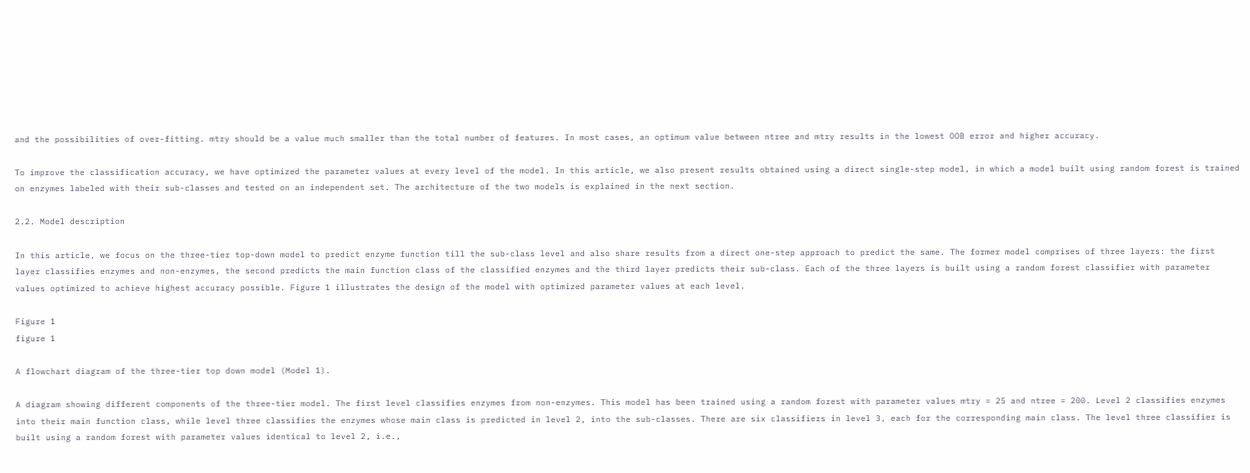and the possibilities of over-fitting. mtry should be a value much smaller than the total number of features. In most cases, an optimum value between ntree and mtry results in the lowest OOB error and higher accuracy.

To improve the classification accuracy, we have optimized the parameter values at every level of the model. In this article, we also present results obtained using a direct single-step model, in which a model built using random forest is trained on enzymes labeled with their sub-classes and tested on an independent set. The architecture of the two models is explained in the next section.

2.2. Model description

In this article, we focus on the three-tier top-down model to predict enzyme function till the sub-class level and also share results from a direct one-step approach to predict the same. The former model comprises of three layers: the first layer classifies enzymes and non-enzymes, the second predicts the main function class of the classified enzymes and the third layer predicts their sub-class. Each of the three layers is built using a random forest classifier with parameter values optimized to achieve highest accuracy possible. Figure 1 illustrates the design of the model with optimized parameter values at each level.

Figure 1
figure 1

A flowchart diagram of the three-tier top down model (Model 1).

A diagram showing different components of the three-tier model. The first level classifies enzymes from non-enzymes. This model has been trained using a random forest with parameter values mtry = 25 and ntree = 200. Level 2 classifies enzymes into their main function class, while level three classifies the enzymes whose main class is predicted in level 2, into the sub-classes. There are six classifiers in level 3, each for the corresponding main class. The level three classifier is built using a random forest with parameter values identical to level 2, i.e.,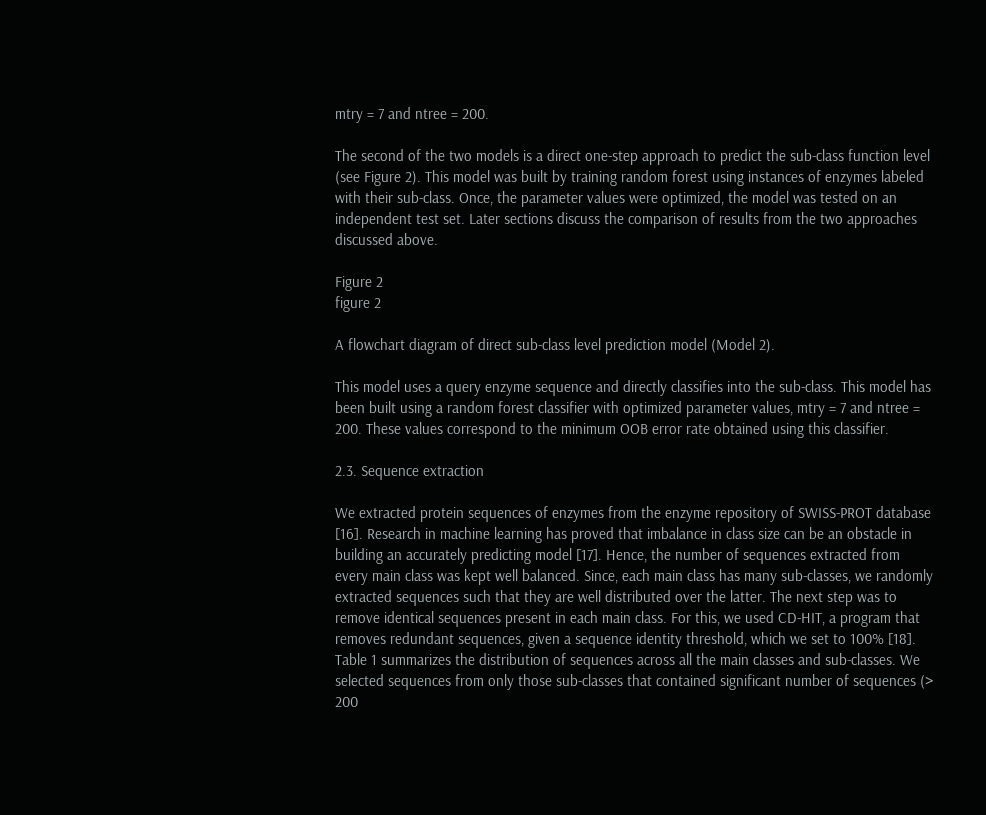mtry = 7 and ntree = 200.

The second of the two models is a direct one-step approach to predict the sub-class function level (see Figure 2). This model was built by training random forest using instances of enzymes labeled with their sub-class. Once, the parameter values were optimized, the model was tested on an independent test set. Later sections discuss the comparison of results from the two approaches discussed above.

Figure 2
figure 2

A flowchart diagram of direct sub-class level prediction model (Model 2).

This model uses a query enzyme sequence and directly classifies into the sub-class. This model has been built using a random forest classifier with optimized parameter values, mtry = 7 and ntree = 200. These values correspond to the minimum OOB error rate obtained using this classifier.

2.3. Sequence extraction

We extracted protein sequences of enzymes from the enzyme repository of SWISS-PROT database [16]. Research in machine learning has proved that imbalance in class size can be an obstacle in building an accurately predicting model [17]. Hence, the number of sequences extracted from every main class was kept well balanced. Since, each main class has many sub-classes, we randomly extracted sequences such that they are well distributed over the latter. The next step was to remove identical sequences present in each main class. For this, we used CD-HIT, a program that removes redundant sequences, given a sequence identity threshold, which we set to 100% [18]. Table 1 summarizes the distribution of sequences across all the main classes and sub-classes. We selected sequences from only those sub-classes that contained significant number of sequences (> 200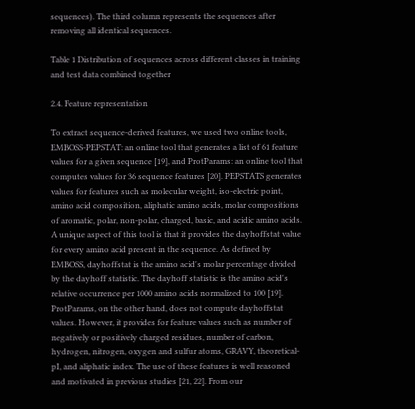sequences). The third column represents the sequences after removing all identical sequences.

Table 1 Distribution of sequences across different classes in training and test data combined together

2.4. Feature representation

To extract sequence-derived features, we used two online tools, EMBOSS-PEPSTAT: an online tool that generates a list of 61 feature values for a given sequence [19], and ProtParams: an online tool that computes values for 36 sequence features [20]. PEPSTATS generates values for features such as molecular weight, iso-electric point, amino acid composition, aliphatic amino acids, molar compositions of aromatic, polar, non-polar, charged, basic, and acidic amino acids. A unique aspect of this tool is that it provides the dayhoffstat value for every amino acid present in the sequence. As defined by EMBOSS, dayhoffstat is the amino acid's molar percentage divided by the dayhoff statistic. The dayhoff statistic is the amino acid's relative occurrence per 1000 amino acids normalized to 100 [19]. ProtParams, on the other hand, does not compute dayhoffstat values. However, it provides for feature values such as number of negatively or positively charged residues, number of carbon, hydrogen, nitrogen, oxygen and sulfur atoms, GRAVY, theoretical-pI, and aliphatic index. The use of these features is well reasoned and motivated in previous studies [21, 22]. From our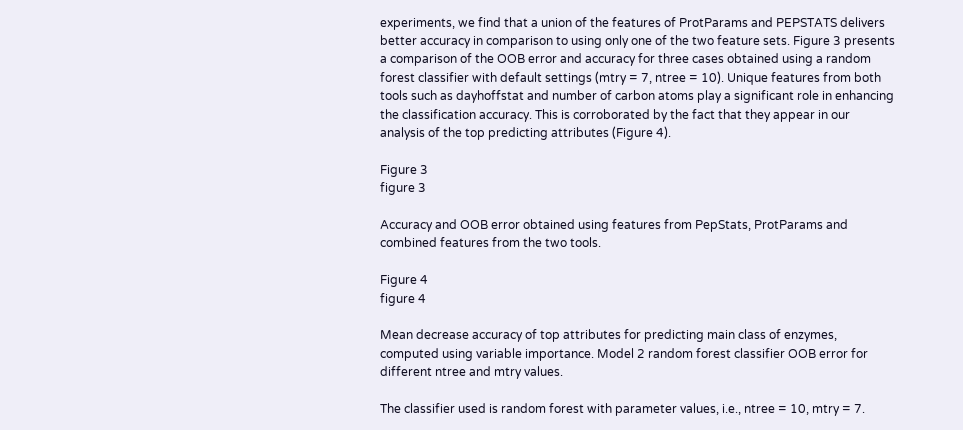experiments, we find that a union of the features of ProtParams and PEPSTATS delivers better accuracy in comparison to using only one of the two feature sets. Figure 3 presents a comparison of the OOB error and accuracy for three cases obtained using a random forest classifier with default settings (mtry = 7, ntree = 10). Unique features from both tools such as dayhoffstat and number of carbon atoms play a significant role in enhancing the classification accuracy. This is corroborated by the fact that they appear in our analysis of the top predicting attributes (Figure 4).

Figure 3
figure 3

Accuracy and OOB error obtained using features from PepStats, ProtParams and combined features from the two tools.

Figure 4
figure 4

Mean decrease accuracy of top attributes for predicting main class of enzymes, computed using variable importance. Model 2 random forest classifier OOB error for different ntree and mtry values.

The classifier used is random forest with parameter values, i.e., ntree = 10, mtry = 7.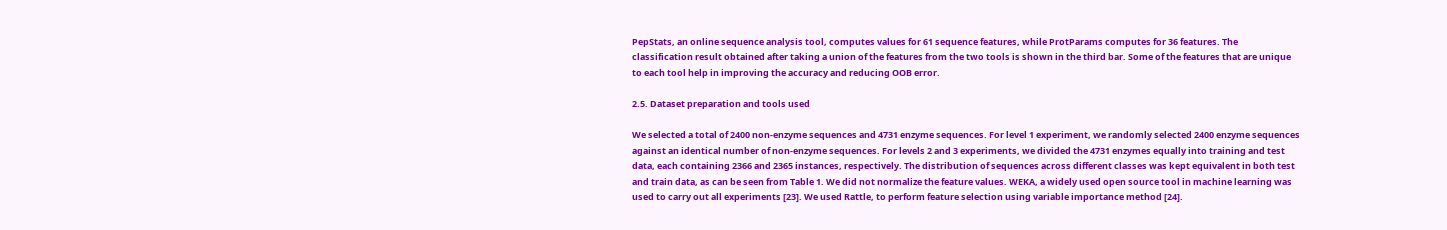PepStats, an online sequence analysis tool, computes values for 61 sequence features, while ProtParams computes for 36 features. The classification result obtained after taking a union of the features from the two tools is shown in the third bar. Some of the features that are unique to each tool help in improving the accuracy and reducing OOB error.

2.5. Dataset preparation and tools used

We selected a total of 2400 non-enzyme sequences and 4731 enzyme sequences. For level 1 experiment, we randomly selected 2400 enzyme sequences against an identical number of non-enzyme sequences. For levels 2 and 3 experiments, we divided the 4731 enzymes equally into training and test data, each containing 2366 and 2365 instances, respectively. The distribution of sequences across different classes was kept equivalent in both test and train data, as can be seen from Table 1. We did not normalize the feature values. WEKA, a widely used open source tool in machine learning was used to carry out all experiments [23]. We used Rattle, to perform feature selection using variable importance method [24].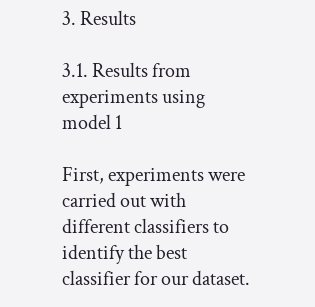3. Results

3.1. Results from experiments using model 1

First, experiments were carried out with different classifiers to identify the best classifier for our dataset.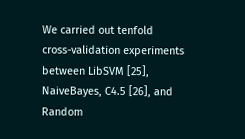We carried out tenfold cross-validation experiments between LibSVM [25], NaiveBayes, C4.5 [26], and Random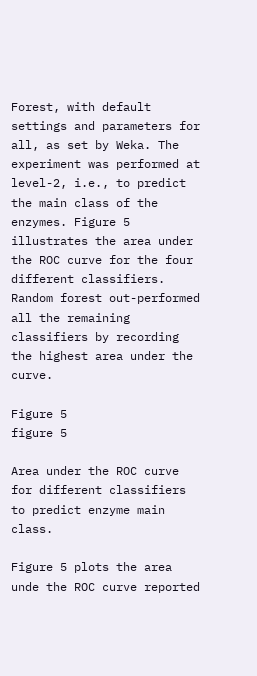Forest, with default settings and parameters for all, as set by Weka. The experiment was performed at level-2, i.e., to predict the main class of the enzymes. Figure 5 illustrates the area under the ROC curve for the four different classifiers. Random forest out-performed all the remaining classifiers by recording the highest area under the curve.

Figure 5
figure 5

Area under the ROC curve for different classifiers to predict enzyme main class.

Figure 5 plots the area unde the ROC curve reported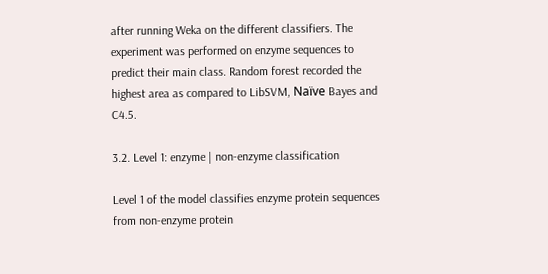after running Weka on the different classifiers. The experiment was performed on enzyme sequences to predict their main class. Random forest recorded the highest area as compared to LibSVM, Naïve Bayes and C4.5.

3.2. Level 1: enzyme | non-enzyme classification

Level 1 of the model classifies enzyme protein sequences from non-enzyme protein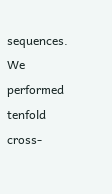sequences. We performed tenfold cross-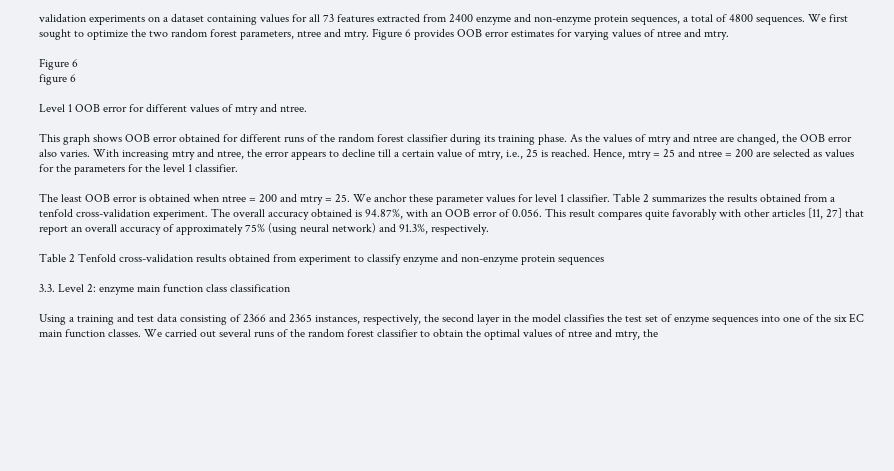validation experiments on a dataset containing values for all 73 features extracted from 2400 enzyme and non-enzyme protein sequences, a total of 4800 sequences. We first sought to optimize the two random forest parameters, ntree and mtry. Figure 6 provides OOB error estimates for varying values of ntree and mtry.

Figure 6
figure 6

Level 1 OOB error for different values of mtry and ntree.

This graph shows OOB error obtained for different runs of the random forest classifier during its training phase. As the values of mtry and ntree are changed, the OOB error also varies. With increasing mtry and ntree, the error appears to decline till a certain value of mtry, i.e., 25 is reached. Hence, mtry = 25 and ntree = 200 are selected as values for the parameters for the level 1 classifier.

The least OOB error is obtained when ntree = 200 and mtry = 25. We anchor these parameter values for level 1 classifier. Table 2 summarizes the results obtained from a tenfold cross-validation experiment. The overall accuracy obtained is 94.87%, with an OOB error of 0.056. This result compares quite favorably with other articles [11, 27] that report an overall accuracy of approximately 75% (using neural network) and 91.3%, respectively.

Table 2 Tenfold cross-validation results obtained from experiment to classify enzyme and non-enzyme protein sequences

3.3. Level 2: enzyme main function class classification

Using a training and test data consisting of 2366 and 2365 instances, respectively, the second layer in the model classifies the test set of enzyme sequences into one of the six EC main function classes. We carried out several runs of the random forest classifier to obtain the optimal values of ntree and mtry, the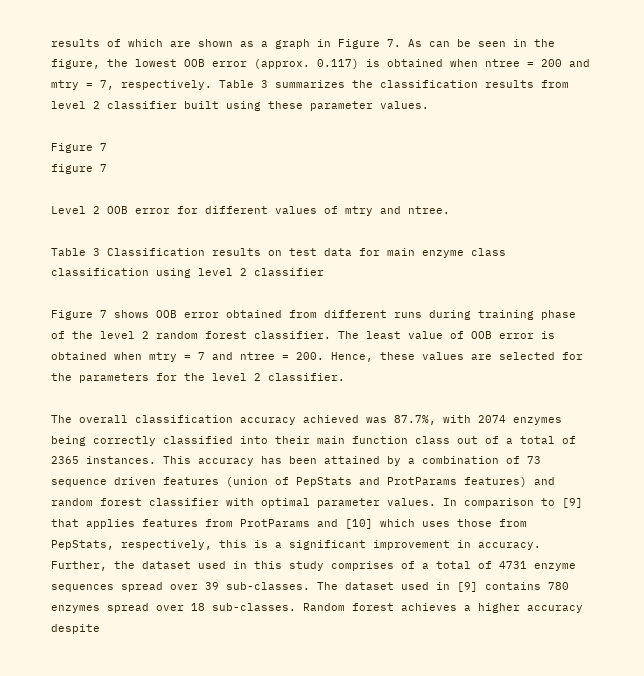results of which are shown as a graph in Figure 7. As can be seen in the figure, the lowest OOB error (approx. 0.117) is obtained when ntree = 200 and mtry = 7, respectively. Table 3 summarizes the classification results from level 2 classifier built using these parameter values.

Figure 7
figure 7

Level 2 OOB error for different values of mtry and ntree.

Table 3 Classification results on test data for main enzyme class classification using level 2 classifier

Figure 7 shows OOB error obtained from different runs during training phase of the level 2 random forest classifier. The least value of OOB error is obtained when mtry = 7 and ntree = 200. Hence, these values are selected for the parameters for the level 2 classifier.

The overall classification accuracy achieved was 87.7%, with 2074 enzymes being correctly classified into their main function class out of a total of 2365 instances. This accuracy has been attained by a combination of 73 sequence driven features (union of PepStats and ProtParams features) and random forest classifier with optimal parameter values. In comparison to [9] that applies features from ProtParams and [10] which uses those from PepStats, respectively, this is a significant improvement in accuracy. Further, the dataset used in this study comprises of a total of 4731 enzyme sequences spread over 39 sub-classes. The dataset used in [9] contains 780 enzymes spread over 18 sub-classes. Random forest achieves a higher accuracy despite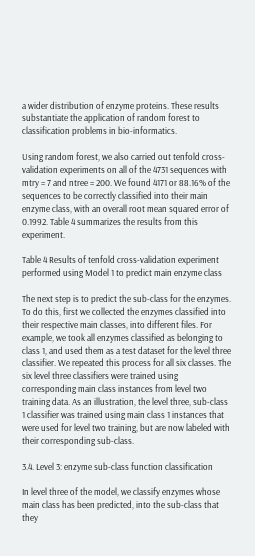a wider distribution of enzyme proteins. These results substantiate the application of random forest to classification problems in bio-informatics.

Using random forest, we also carried out tenfold cross-validation experiments on all of the 4731 sequences with mtry = 7 and ntree = 200. We found 4171 or 88.16% of the sequences to be correctly classified into their main enzyme class, with an overall root mean squared error of 0.1992. Table 4 summarizes the results from this experiment.

Table 4 Results of tenfold cross-validation experiment performed using Model 1 to predict main enzyme class

The next step is to predict the sub-class for the enzymes. To do this, first we collected the enzymes classified into their respective main classes, into different files. For example, we took all enzymes classified as belonging to class 1, and used them as a test dataset for the level three classifier. We repeated this process for all six classes. The six level three classifiers were trained using corresponding main class instances from level two training data. As an illustration, the level three, sub-class 1 classifier was trained using main class 1 instances that were used for level two training, but are now labeled with their corresponding sub-class.

3.4. Level 3: enzyme sub-class function classification

In level three of the model, we classify enzymes whose main class has been predicted, into the sub-class that they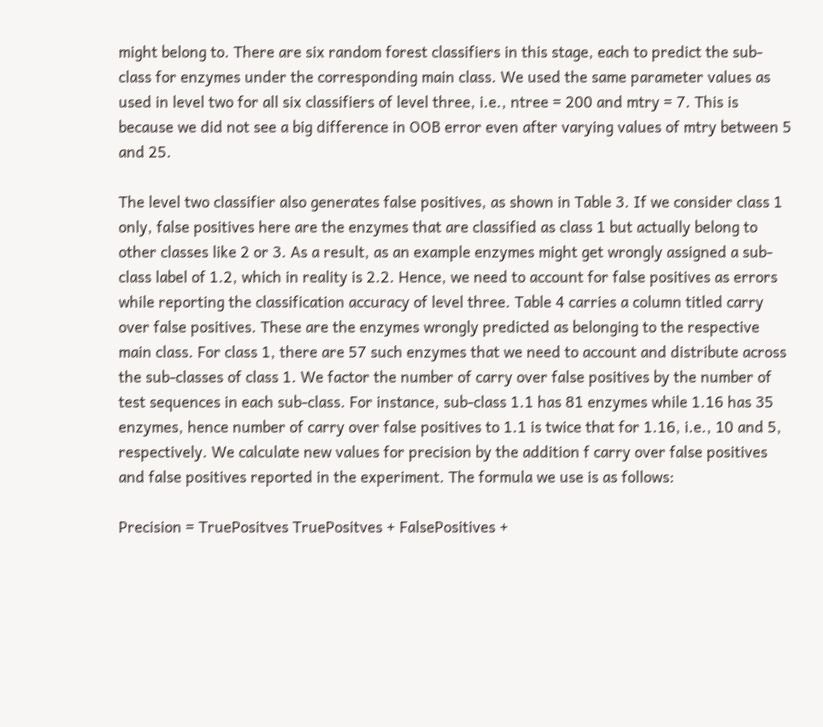might belong to. There are six random forest classifiers in this stage, each to predict the sub-class for enzymes under the corresponding main class. We used the same parameter values as used in level two for all six classifiers of level three, i.e., ntree = 200 and mtry = 7. This is because we did not see a big difference in OOB error even after varying values of mtry between 5 and 25.

The level two classifier also generates false positives, as shown in Table 3. If we consider class 1 only, false positives here are the enzymes that are classified as class 1 but actually belong to other classes like 2 or 3. As a result, as an example enzymes might get wrongly assigned a sub-class label of 1.2, which in reality is 2.2. Hence, we need to account for false positives as errors while reporting the classification accuracy of level three. Table 4 carries a column titled carry over false positives. These are the enzymes wrongly predicted as belonging to the respective main class. For class 1, there are 57 such enzymes that we need to account and distribute across the sub-classes of class 1. We factor the number of carry over false positives by the number of test sequences in each sub-class. For instance, sub-class 1.1 has 81 enzymes while 1.16 has 35 enzymes, hence number of carry over false positives to 1.1 is twice that for 1.16, i.e., 10 and 5, respectively. We calculate new values for precision by the addition f carry over false positives and false positives reported in the experiment. The formula we use is as follows:

Precision = TruePositves TruePositves + FalsePositives +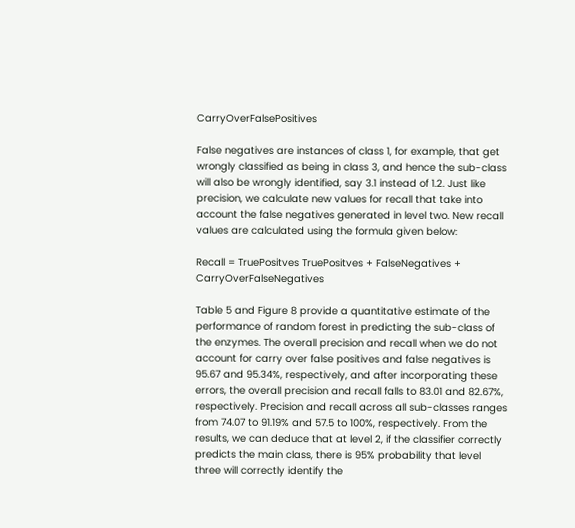CarryOverFalsePositives

False negatives are instances of class 1, for example, that get wrongly classified as being in class 3, and hence the sub-class will also be wrongly identified, say 3.1 instead of 1.2. Just like precision, we calculate new values for recall that take into account the false negatives generated in level two. New recall values are calculated using the formula given below:

Recall = TruePositves TruePositves + FalseNegatives + CarryOverFalseNegatives

Table 5 and Figure 8 provide a quantitative estimate of the performance of random forest in predicting the sub-class of the enzymes. The overall precision and recall when we do not account for carry over false positives and false negatives is 95.67 and 95.34%, respectively, and after incorporating these errors, the overall precision and recall falls to 83.01 and 82.67%, respectively. Precision and recall across all sub-classes ranges from 74.07 to 91.19% and 57.5 to 100%, respectively. From the results, we can deduce that at level 2, if the classifier correctly predicts the main class, there is 95% probability that level three will correctly identify the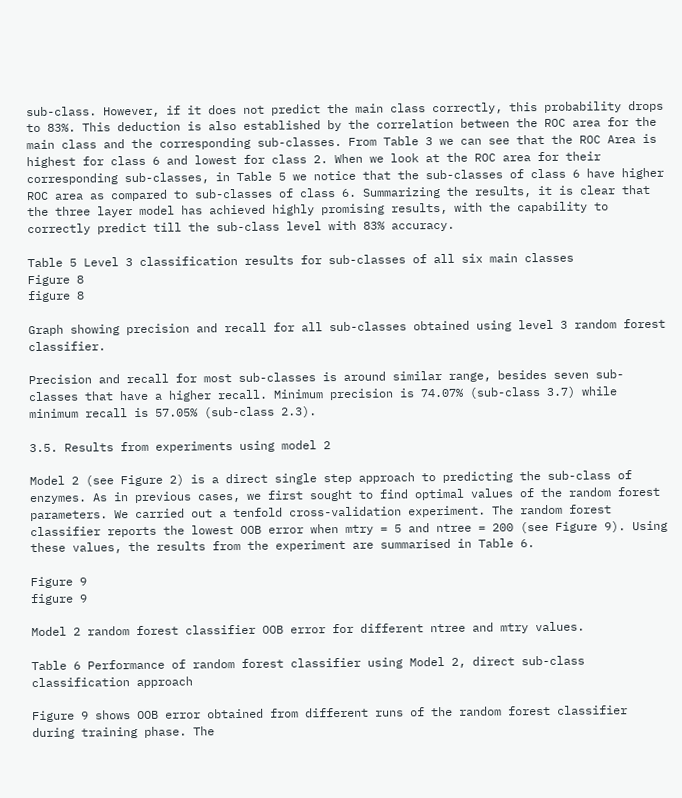sub-class. However, if it does not predict the main class correctly, this probability drops to 83%. This deduction is also established by the correlation between the ROC area for the main class and the corresponding sub-classes. From Table 3 we can see that the ROC Area is highest for class 6 and lowest for class 2. When we look at the ROC area for their corresponding sub-classes, in Table 5 we notice that the sub-classes of class 6 have higher ROC area as compared to sub-classes of class 6. Summarizing the results, it is clear that the three layer model has achieved highly promising results, with the capability to correctly predict till the sub-class level with 83% accuracy.

Table 5 Level 3 classification results for sub-classes of all six main classes
Figure 8
figure 8

Graph showing precision and recall for all sub-classes obtained using level 3 random forest classifier.

Precision and recall for most sub-classes is around similar range, besides seven sub-classes that have a higher recall. Minimum precision is 74.07% (sub-class 3.7) while minimum recall is 57.05% (sub-class 2.3).

3.5. Results from experiments using model 2

Model 2 (see Figure 2) is a direct single step approach to predicting the sub-class of enzymes. As in previous cases, we first sought to find optimal values of the random forest parameters. We carried out a tenfold cross-validation experiment. The random forest classifier reports the lowest OOB error when mtry = 5 and ntree = 200 (see Figure 9). Using these values, the results from the experiment are summarised in Table 6.

Figure 9
figure 9

Model 2 random forest classifier OOB error for different ntree and mtry values.

Table 6 Performance of random forest classifier using Model 2, direct sub-class classification approach

Figure 9 shows OOB error obtained from different runs of the random forest classifier during training phase. The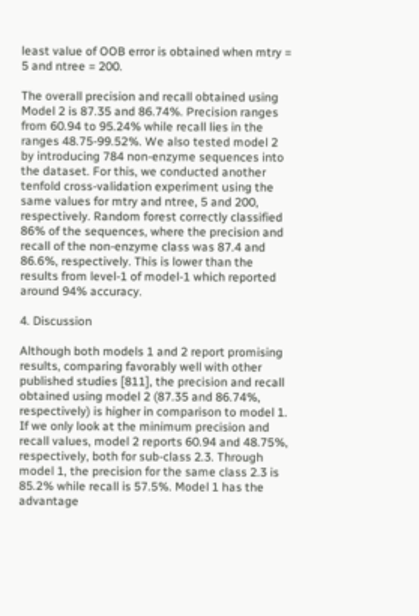least value of OOB error is obtained when mtry = 5 and ntree = 200.

The overall precision and recall obtained using Model 2 is 87.35 and 86.74%. Precision ranges from 60.94 to 95.24% while recall lies in the ranges 48.75-99.52%. We also tested model 2 by introducing 784 non-enzyme sequences into the dataset. For this, we conducted another tenfold cross-validation experiment using the same values for mtry and ntree, 5 and 200, respectively. Random forest correctly classified 86% of the sequences, where the precision and recall of the non-enzyme class was 87.4 and 86.6%, respectively. This is lower than the results from level-1 of model-1 which reported around 94% accuracy.

4. Discussion

Although both models 1 and 2 report promising results, comparing favorably well with other published studies [811], the precision and recall obtained using model 2 (87.35 and 86.74%, respectively) is higher in comparison to model 1. If we only look at the minimum precision and recall values, model 2 reports 60.94 and 48.75%, respectively, both for sub-class 2.3. Through model 1, the precision for the same class 2.3 is 85.2% while recall is 57.5%. Model 1 has the advantage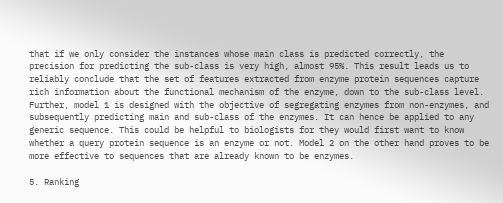that if we only consider the instances whose main class is predicted correctly, the precision for predicting the sub-class is very high, almost 95%. This result leads us to reliably conclude that the set of features extracted from enzyme protein sequences capture rich information about the functional mechanism of the enzyme, down to the sub-class level. Further, model 1 is designed with the objective of segregating enzymes from non-enzymes, and subsequently predicting main and sub-class of the enzymes. It can hence be applied to any generic sequence. This could be helpful to biologists for they would first want to know whether a query protein sequence is an enzyme or not. Model 2 on the other hand proves to be more effective to sequences that are already known to be enzymes.

5. Ranking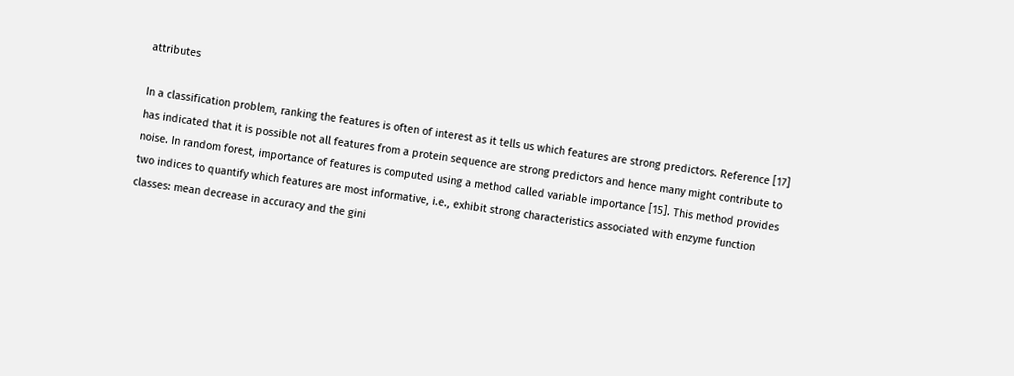attributes

In a classification problem, ranking the features is often of interest as it tells us which features are strong predictors. Reference [17] has indicated that it is possible not all features from a protein sequence are strong predictors and hence many might contribute to noise. In random forest, importance of features is computed using a method called variable importance [15]. This method provides two indices to quantify which features are most informative, i.e., exhibit strong characteristics associated with enzyme function classes: mean decrease in accuracy and the gini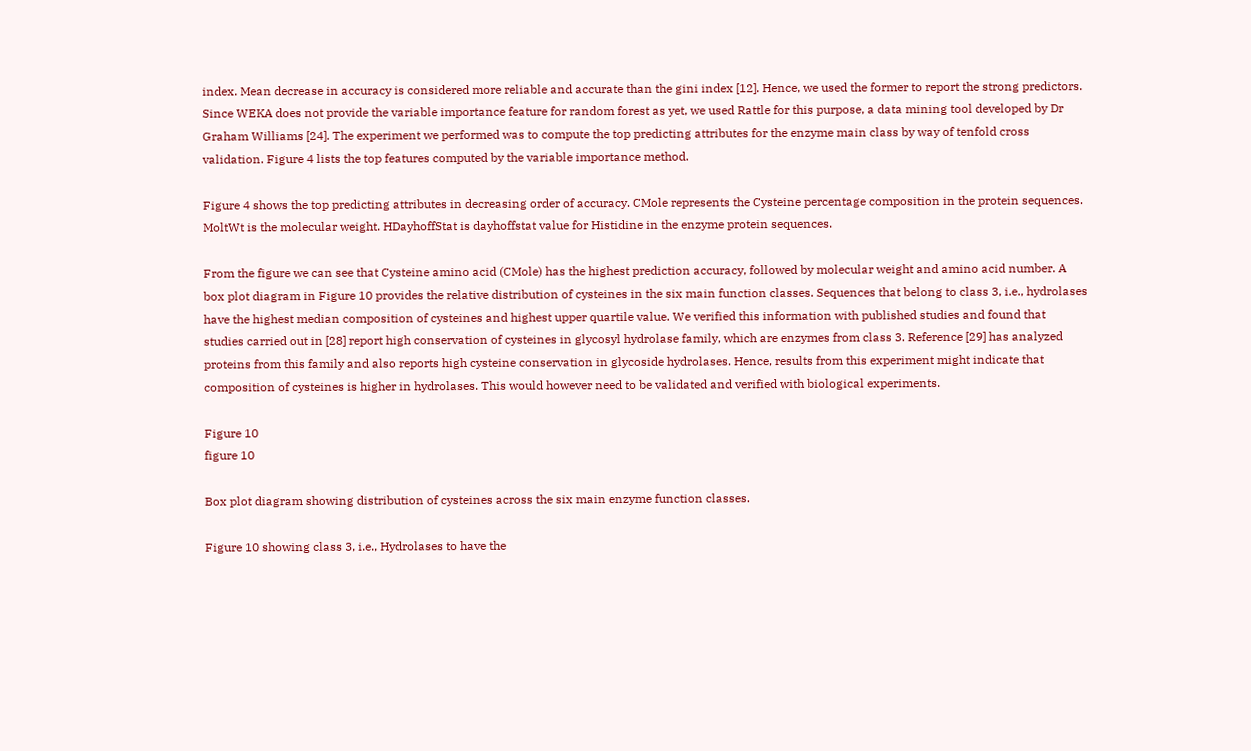index. Mean decrease in accuracy is considered more reliable and accurate than the gini index [12]. Hence, we used the former to report the strong predictors. Since WEKA does not provide the variable importance feature for random forest as yet, we used Rattle for this purpose, a data mining tool developed by Dr Graham Williams [24]. The experiment we performed was to compute the top predicting attributes for the enzyme main class by way of tenfold cross validation. Figure 4 lists the top features computed by the variable importance method.

Figure 4 shows the top predicting attributes in decreasing order of accuracy. CMole represents the Cysteine percentage composition in the protein sequences. MoltWt is the molecular weight. HDayhoffStat is dayhoffstat value for Histidine in the enzyme protein sequences.

From the figure we can see that Cysteine amino acid (CMole) has the highest prediction accuracy, followed by molecular weight and amino acid number. A box plot diagram in Figure 10 provides the relative distribution of cysteines in the six main function classes. Sequences that belong to class 3, i.e., hydrolases have the highest median composition of cysteines and highest upper quartile value. We verified this information with published studies and found that studies carried out in [28] report high conservation of cysteines in glycosyl hydrolase family, which are enzymes from class 3. Reference [29] has analyzed proteins from this family and also reports high cysteine conservation in glycoside hydrolases. Hence, results from this experiment might indicate that composition of cysteines is higher in hydrolases. This would however need to be validated and verified with biological experiments.

Figure 10
figure 10

Box plot diagram showing distribution of cysteines across the six main enzyme function classes.

Figure 10 showing class 3, i.e., Hydrolases to have the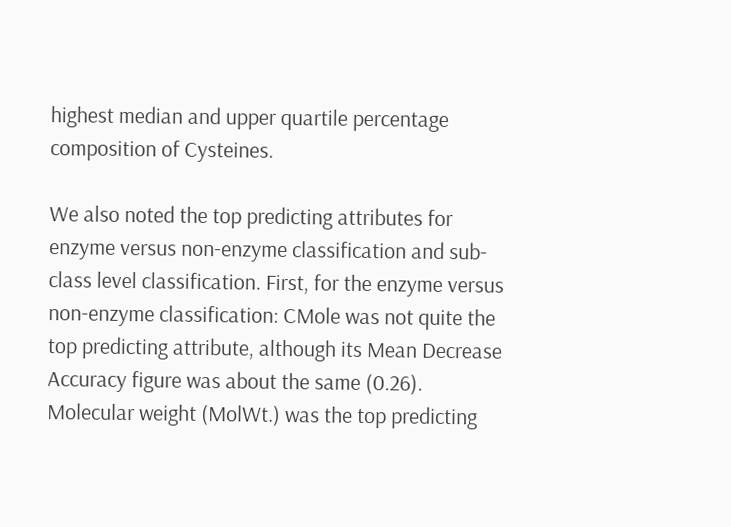highest median and upper quartile percentage composition of Cysteines.

We also noted the top predicting attributes for enzyme versus non-enzyme classification and sub-class level classification. First, for the enzyme versus non-enzyme classification: CMole was not quite the top predicting attribute, although its Mean Decrease Accuracy figure was about the same (0.26). Molecular weight (MolWt.) was the top predicting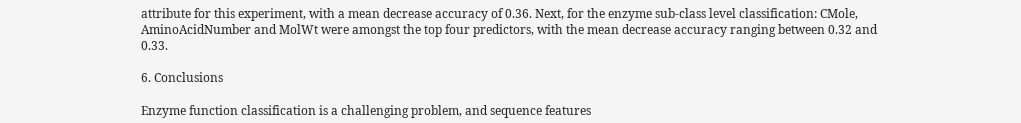attribute for this experiment, with a mean decrease accuracy of 0.36. Next, for the enzyme sub-class level classification: CMole, AminoAcidNumber and MolWt were amongst the top four predictors, with the mean decrease accuracy ranging between 0.32 and 0.33.

6. Conclusions

Enzyme function classification is a challenging problem, and sequence features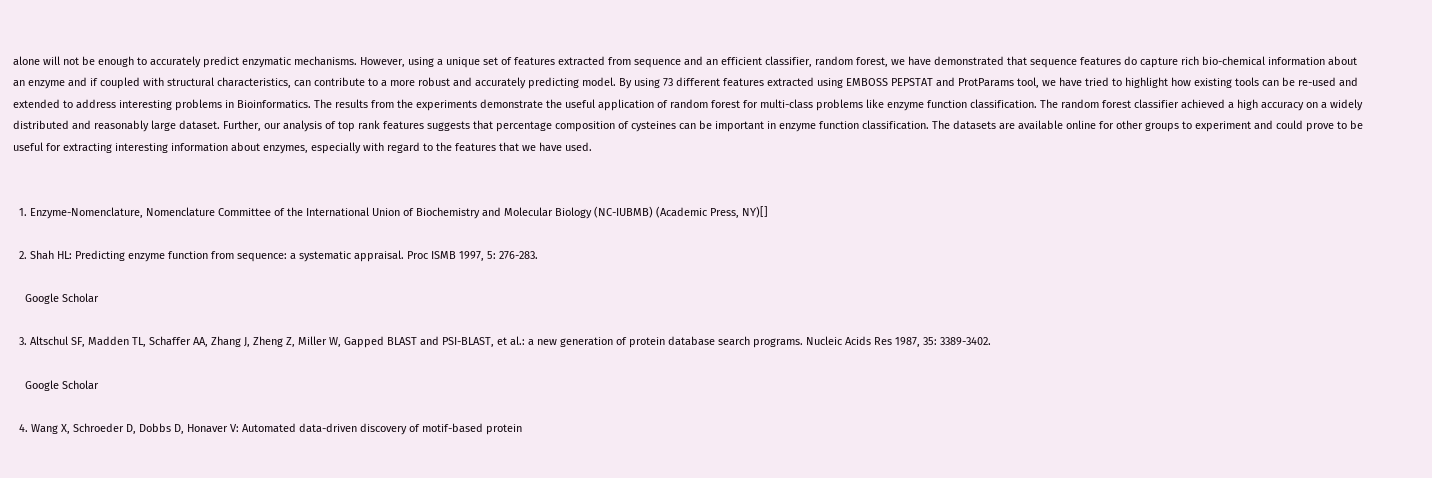alone will not be enough to accurately predict enzymatic mechanisms. However, using a unique set of features extracted from sequence and an efficient classifier, random forest, we have demonstrated that sequence features do capture rich bio-chemical information about an enzyme and if coupled with structural characteristics, can contribute to a more robust and accurately predicting model. By using 73 different features extracted using EMBOSS PEPSTAT and ProtParams tool, we have tried to highlight how existing tools can be re-used and extended to address interesting problems in Bioinformatics. The results from the experiments demonstrate the useful application of random forest for multi-class problems like enzyme function classification. The random forest classifier achieved a high accuracy on a widely distributed and reasonably large dataset. Further, our analysis of top rank features suggests that percentage composition of cysteines can be important in enzyme function classification. The datasets are available online for other groups to experiment and could prove to be useful for extracting interesting information about enzymes, especially with regard to the features that we have used.


  1. Enzyme-Nomenclature, Nomenclature Committee of the International Union of Biochemistry and Molecular Biology (NC-IUBMB) (Academic Press, NY)[]

  2. Shah HL: Predicting enzyme function from sequence: a systematic appraisal. Proc ISMB 1997, 5: 276-283.

    Google Scholar

  3. Altschul SF, Madden TL, Schaffer AA, Zhang J, Zheng Z, Miller W, Gapped BLAST and PSI-BLAST, et al.: a new generation of protein database search programs. Nucleic Acids Res 1987, 35: 3389-3402.

    Google Scholar

  4. Wang X, Schroeder D, Dobbs D, Honaver V: Automated data-driven discovery of motif-based protein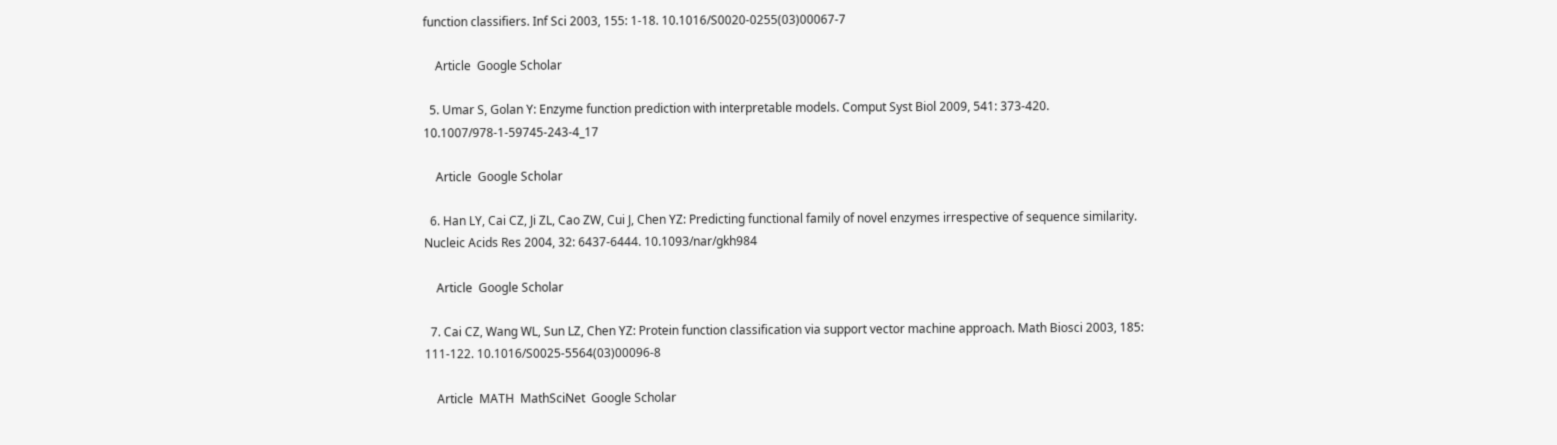function classifiers. Inf Sci 2003, 155: 1-18. 10.1016/S0020-0255(03)00067-7

    Article  Google Scholar

  5. Umar S, Golan Y: Enzyme function prediction with interpretable models. Comput Syst Biol 2009, 541: 373-420. 10.1007/978-1-59745-243-4_17

    Article  Google Scholar

  6. Han LY, Cai CZ, Ji ZL, Cao ZW, Cui J, Chen YZ: Predicting functional family of novel enzymes irrespective of sequence similarity. Nucleic Acids Res 2004, 32: 6437-6444. 10.1093/nar/gkh984

    Article  Google Scholar

  7. Cai CZ, Wang WL, Sun LZ, Chen YZ: Protein function classification via support vector machine approach. Math Biosci 2003, 185: 111-122. 10.1016/S0025-5564(03)00096-8

    Article  MATH  MathSciNet  Google Scholar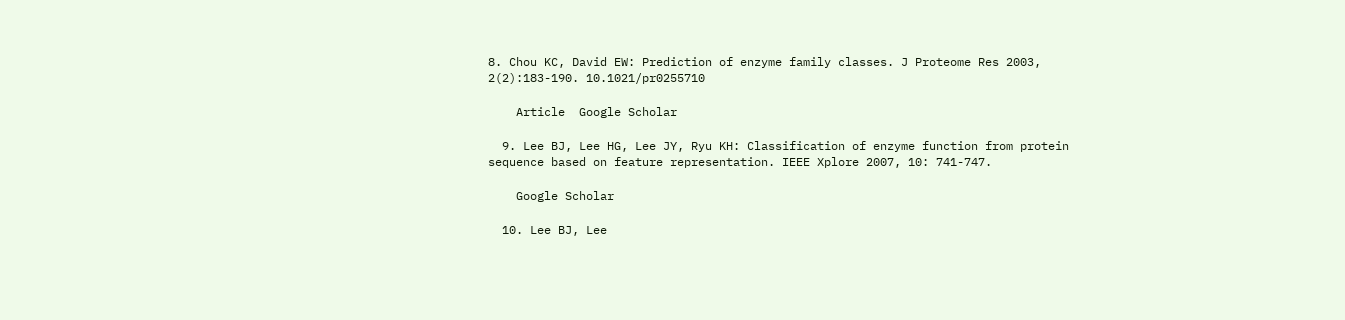8. Chou KC, David EW: Prediction of enzyme family classes. J Proteome Res 2003, 2(2):183-190. 10.1021/pr0255710

    Article  Google Scholar

  9. Lee BJ, Lee HG, Lee JY, Ryu KH: Classification of enzyme function from protein sequence based on feature representation. IEEE Xplore 2007, 10: 741-747.

    Google Scholar

  10. Lee BJ, Lee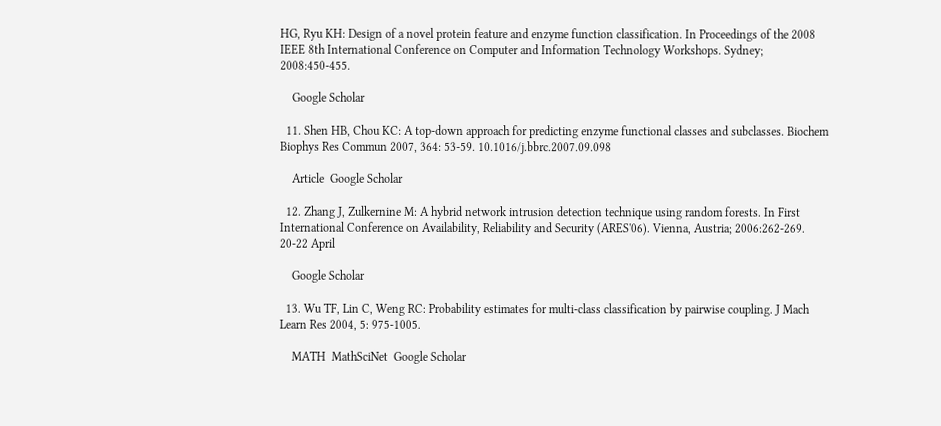HG, Ryu KH: Design of a novel protein feature and enzyme function classification. In Proceedings of the 2008 IEEE 8th International Conference on Computer and Information Technology Workshops. Sydney; 2008:450-455.

    Google Scholar

  11. Shen HB, Chou KC: A top-down approach for predicting enzyme functional classes and subclasses. Biochem Biophys Res Commun 2007, 364: 53-59. 10.1016/j.bbrc.2007.09.098

    Article  Google Scholar

  12. Zhang J, Zulkernine M: A hybrid network intrusion detection technique using random forests. In First International Conference on Availability, Reliability and Security (ARES'06). Vienna, Austria; 2006:262-269. 20-22 April

    Google Scholar

  13. Wu TF, Lin C, Weng RC: Probability estimates for multi-class classification by pairwise coupling. J Mach Learn Res 2004, 5: 975-1005.

    MATH  MathSciNet  Google Scholar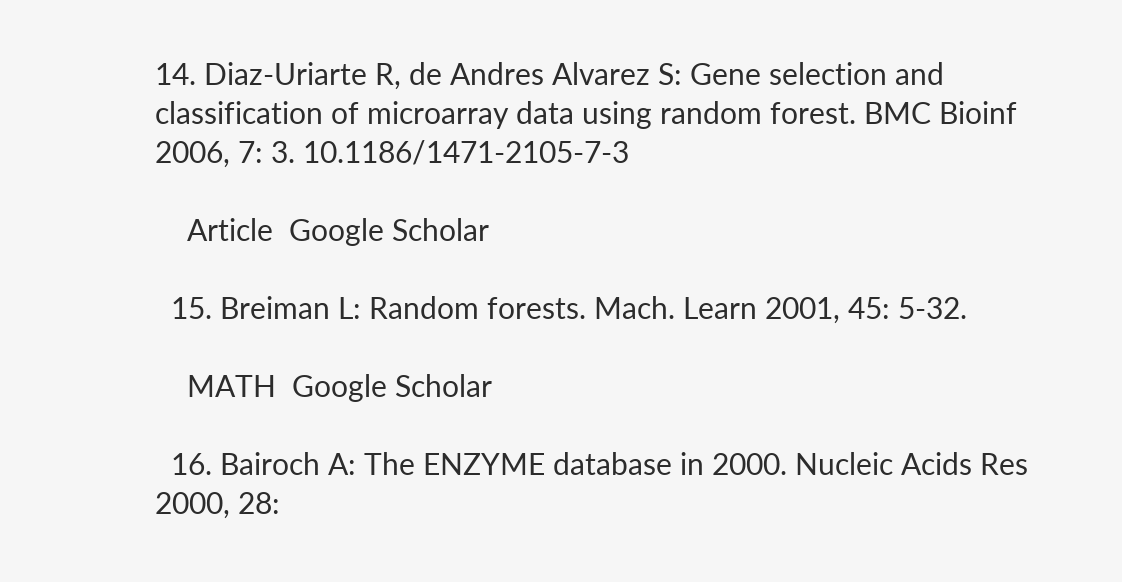14. Diaz-Uriarte R, de Andres Alvarez S: Gene selection and classification of microarray data using random forest. BMC Bioinf 2006, 7: 3. 10.1186/1471-2105-7-3

    Article  Google Scholar

  15. Breiman L: Random forests. Mach. Learn 2001, 45: 5-32.

    MATH  Google Scholar

  16. Bairoch A: The ENZYME database in 2000. Nucleic Acids Res 2000, 28: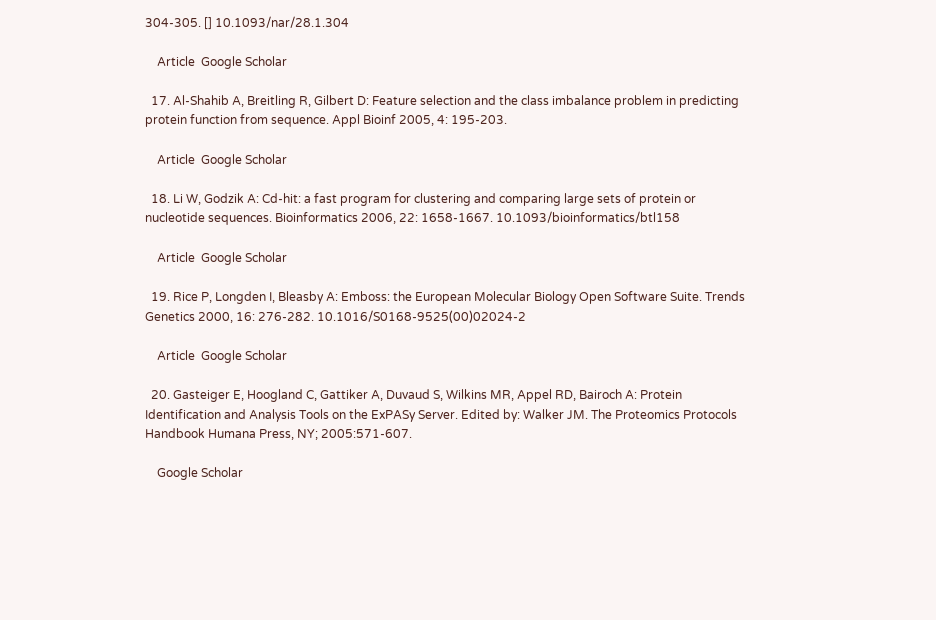304-305. [] 10.1093/nar/28.1.304

    Article  Google Scholar

  17. Al-Shahib A, Breitling R, Gilbert D: Feature selection and the class imbalance problem in predicting protein function from sequence. Appl Bioinf 2005, 4: 195-203.

    Article  Google Scholar

  18. Li W, Godzik A: Cd-hit: a fast program for clustering and comparing large sets of protein or nucleotide sequences. Bioinformatics 2006, 22: 1658-1667. 10.1093/bioinformatics/btl158

    Article  Google Scholar

  19. Rice P, Longden I, Bleasby A: Emboss: the European Molecular Biology Open Software Suite. Trends Genetics 2000, 16: 276-282. 10.1016/S0168-9525(00)02024-2

    Article  Google Scholar

  20. Gasteiger E, Hoogland C, Gattiker A, Duvaud S, Wilkins MR, Appel RD, Bairoch A: Protein Identification and Analysis Tools on the ExPASy Server. Edited by: Walker JM. The Proteomics Protocols Handbook Humana Press, NY; 2005:571-607.

    Google Scholar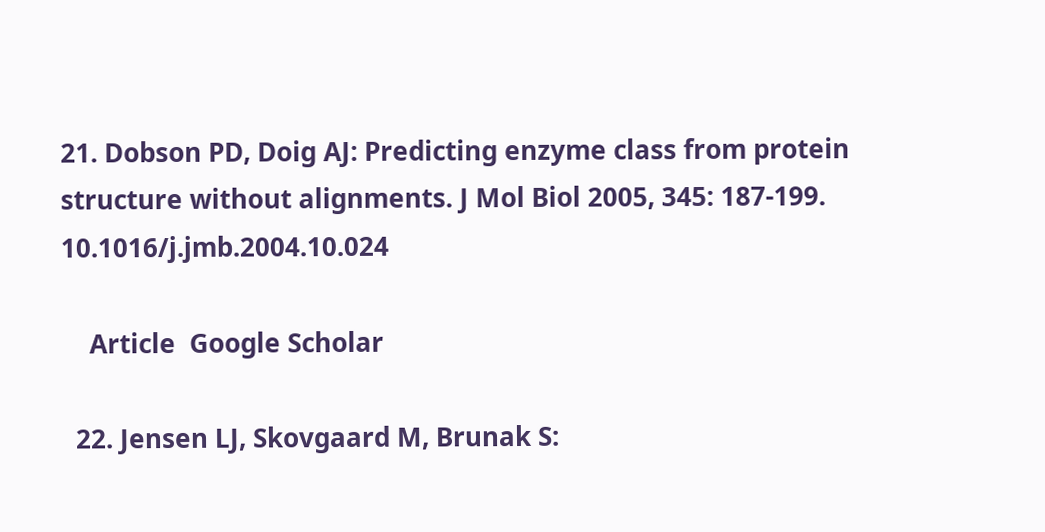21. Dobson PD, Doig AJ: Predicting enzyme class from protein structure without alignments. J Mol Biol 2005, 345: 187-199. 10.1016/j.jmb.2004.10.024

    Article  Google Scholar

  22. Jensen LJ, Skovgaard M, Brunak S: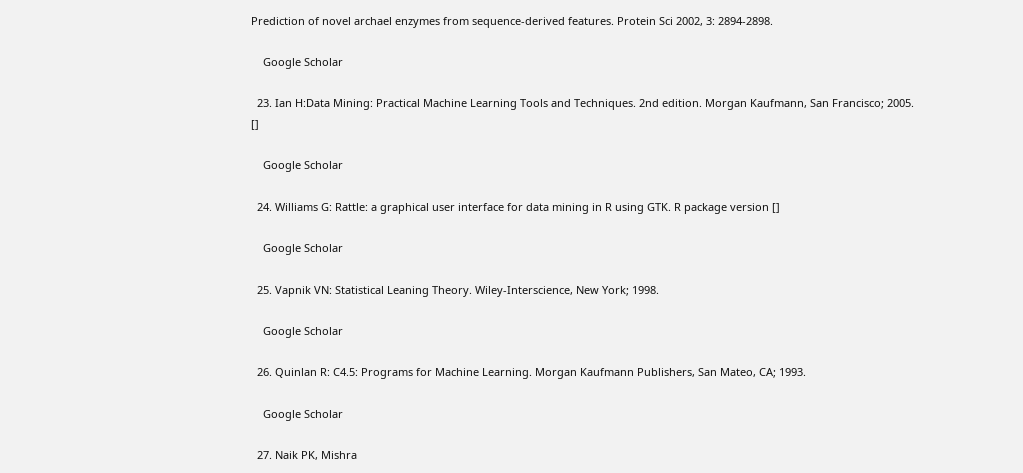Prediction of novel archael enzymes from sequence-derived features. Protein Sci 2002, 3: 2894-2898.

    Google Scholar

  23. Ian H:Data Mining: Practical Machine Learning Tools and Techniques. 2nd edition. Morgan Kaufmann, San Francisco; 2005. []

    Google Scholar

  24. Williams G: Rattle: a graphical user interface for data mining in R using GTK. R package version []

    Google Scholar

  25. Vapnik VN: Statistical Leaning Theory. Wiley-Interscience, New York; 1998.

    Google Scholar

  26. Quinlan R: C4.5: Programs for Machine Learning. Morgan Kaufmann Publishers, San Mateo, CA; 1993.

    Google Scholar

  27. Naik PK, Mishra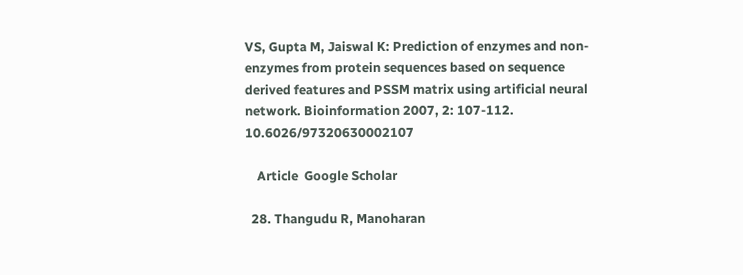VS, Gupta M, Jaiswal K: Prediction of enzymes and non-enzymes from protein sequences based on sequence derived features and PSSM matrix using artificial neural network. Bioinformation 2007, 2: 107-112. 10.6026/97320630002107

    Article  Google Scholar

  28. Thangudu R, Manoharan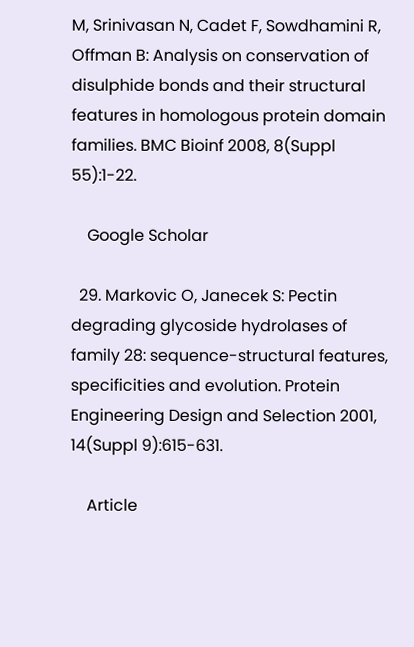M, Srinivasan N, Cadet F, Sowdhamini R, Offman B: Analysis on conservation of disulphide bonds and their structural features in homologous protein domain families. BMC Bioinf 2008, 8(Suppl 55):1-22.

    Google Scholar

  29. Markovic O, Janecek S: Pectin degrading glycoside hydrolases of family 28: sequence-structural features, specificities and evolution. Protein Engineering Design and Selection 2001, 14(Suppl 9):615-631.

    Article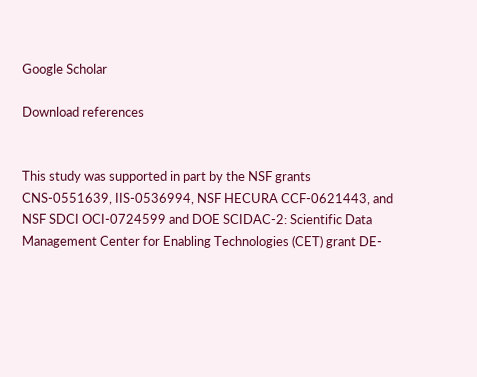Google Scholar

Download references


This study was supported in part by the NSF grants CNS-0551639, IIS-0536994, NSF HECURA CCF-0621443, and NSF SDCI OCI-0724599 and DOE SCIDAC-2: Scientific Data Management Center for Enabling Technologies (CET) grant DE-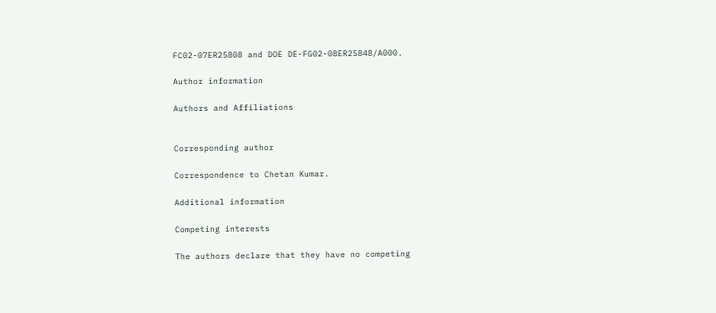FC02-07ER25808 and DOE DE-FG02-08ER25848/A000.

Author information

Authors and Affiliations


Corresponding author

Correspondence to Chetan Kumar.

Additional information

Competing interests

The authors declare that they have no competing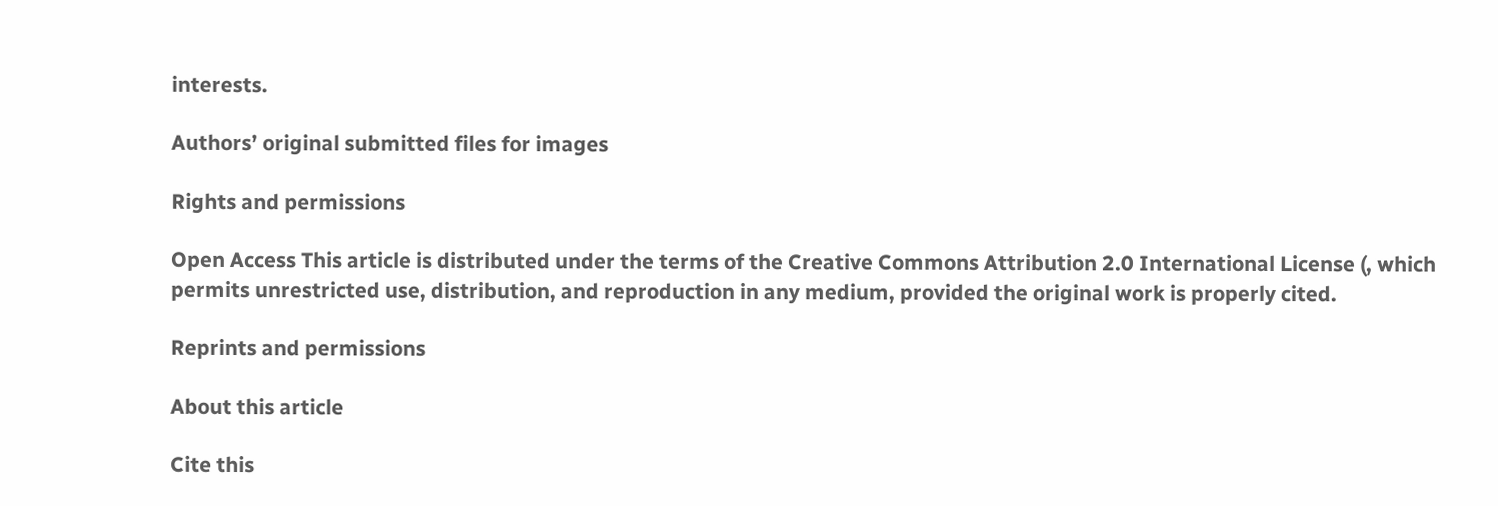interests.

Authors’ original submitted files for images

Rights and permissions

Open Access This article is distributed under the terms of the Creative Commons Attribution 2.0 International License (, which permits unrestricted use, distribution, and reproduction in any medium, provided the original work is properly cited.

Reprints and permissions

About this article

Cite this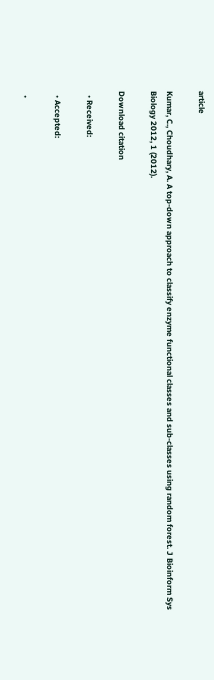article

Kumar, C., Choudhary, A. A top-down approach to classify enzyme functional classes and sub-classes using random forest. J Bioinform Sys Biology 2012, 1 (2012).

Download citation

  • Received:

  • Accepted:

  •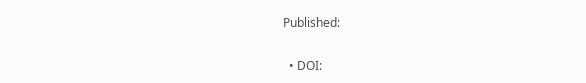Published:

  • DOI: